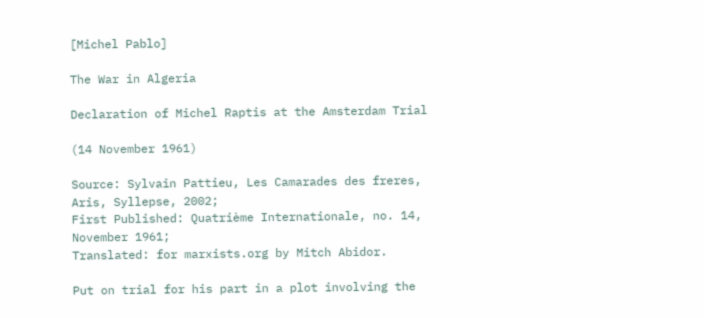[Michel Pablo]

The War in Algeria

Declaration of Michel Raptis at the Amsterdam Trial

(14 November 1961)

Source: Sylvain Pattieu, Les Camarades des freres, Aris, Syllepse, 2002;
First Published: Quatrième Internationale, no. 14, November 1961;
Translated: for marxists.org by Mitch Abidor.

Put on trial for his part in a plot involving the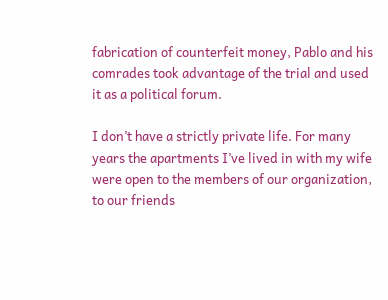fabrication of counterfeit money, Pablo and his comrades took advantage of the trial and used it as a political forum.

I don’t have a strictly private life. For many years the apartments I’ve lived in with my wife were open to the members of our organization, to our friends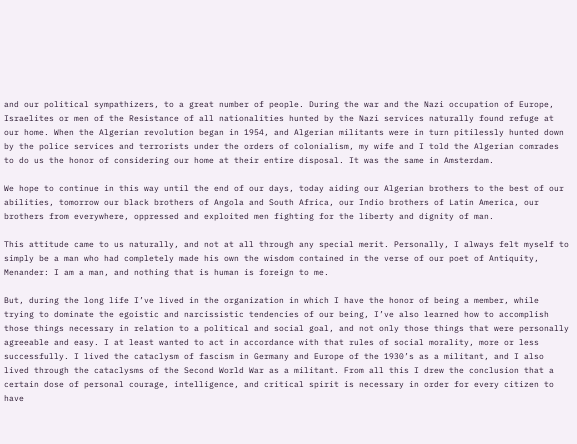and our political sympathizers, to a great number of people. During the war and the Nazi occupation of Europe, Israelites or men of the Resistance of all nationalities hunted by the Nazi services naturally found refuge at our home. When the Algerian revolution began in 1954, and Algerian militants were in turn pitilessly hunted down by the police services and terrorists under the orders of colonialism, my wife and I told the Algerian comrades to do us the honor of considering our home at their entire disposal. It was the same in Amsterdam.

We hope to continue in this way until the end of our days, today aiding our Algerian brothers to the best of our abilities, tomorrow our black brothers of Angola and South Africa, our Indio brothers of Latin America, our brothers from everywhere, oppressed and exploited men fighting for the liberty and dignity of man.

This attitude came to us naturally, and not at all through any special merit. Personally, I always felt myself to simply be a man who had completely made his own the wisdom contained in the verse of our poet of Antiquity, Menander: I am a man, and nothing that is human is foreign to me.

But, during the long life I’ve lived in the organization in which I have the honor of being a member, while trying to dominate the egoistic and narcissistic tendencies of our being, I’ve also learned how to accomplish those things necessary in relation to a political and social goal, and not only those things that were personally agreeable and easy. I at least wanted to act in accordance with that rules of social morality, more or less successfully. I lived the cataclysm of fascism in Germany and Europe of the 1930’s as a militant, and I also lived through the cataclysms of the Second World War as a militant. From all this I drew the conclusion that a certain dose of personal courage, intelligence, and critical spirit is necessary in order for every citizen to have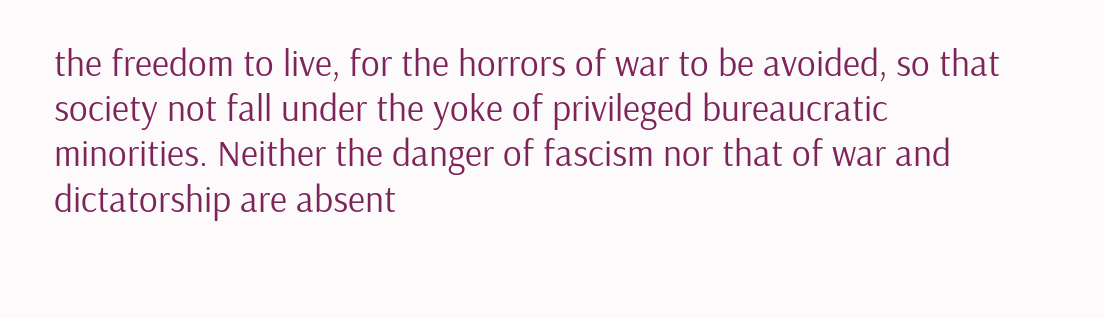the freedom to live, for the horrors of war to be avoided, so that society not fall under the yoke of privileged bureaucratic minorities. Neither the danger of fascism nor that of war and dictatorship are absent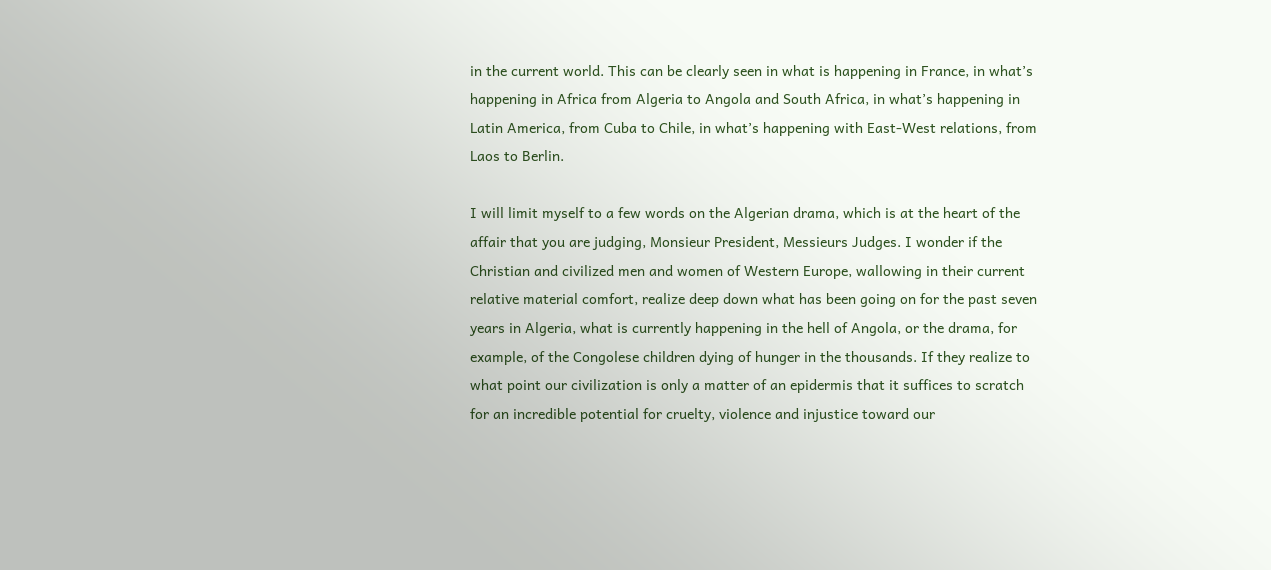in the current world. This can be clearly seen in what is happening in France, in what’s happening in Africa from Algeria to Angola and South Africa, in what’s happening in Latin America, from Cuba to Chile, in what’s happening with East-West relations, from Laos to Berlin.

I will limit myself to a few words on the Algerian drama, which is at the heart of the affair that you are judging, Monsieur President, Messieurs Judges. I wonder if the Christian and civilized men and women of Western Europe, wallowing in their current relative material comfort, realize deep down what has been going on for the past seven years in Algeria, what is currently happening in the hell of Angola, or the drama, for example, of the Congolese children dying of hunger in the thousands. If they realize to what point our civilization is only a matter of an epidermis that it suffices to scratch for an incredible potential for cruelty, violence and injustice toward our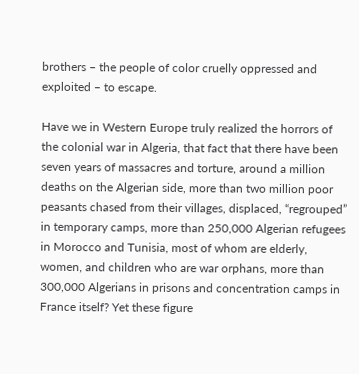brothers – the people of color cruelly oppressed and exploited – to escape.

Have we in Western Europe truly realized the horrors of the colonial war in Algeria, that fact that there have been seven years of massacres and torture, around a million deaths on the Algerian side, more than two million poor peasants chased from their villages, displaced, “regrouped” in temporary camps, more than 250,000 Algerian refugees in Morocco and Tunisia, most of whom are elderly, women, and children who are war orphans, more than 300,000 Algerians in prisons and concentration camps in France itself? Yet these figure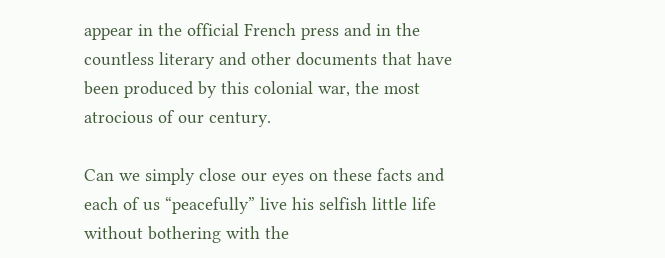appear in the official French press and in the countless literary and other documents that have been produced by this colonial war, the most atrocious of our century.

Can we simply close our eyes on these facts and each of us “peacefully” live his selfish little life without bothering with the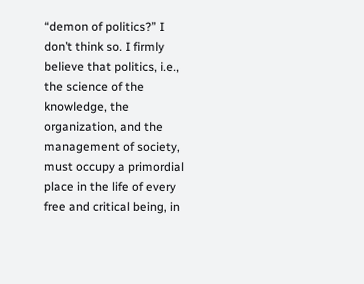“demon of politics?” I don’t think so. I firmly believe that politics, i.e., the science of the knowledge, the organization, and the management of society, must occupy a primordial place in the life of every free and critical being, in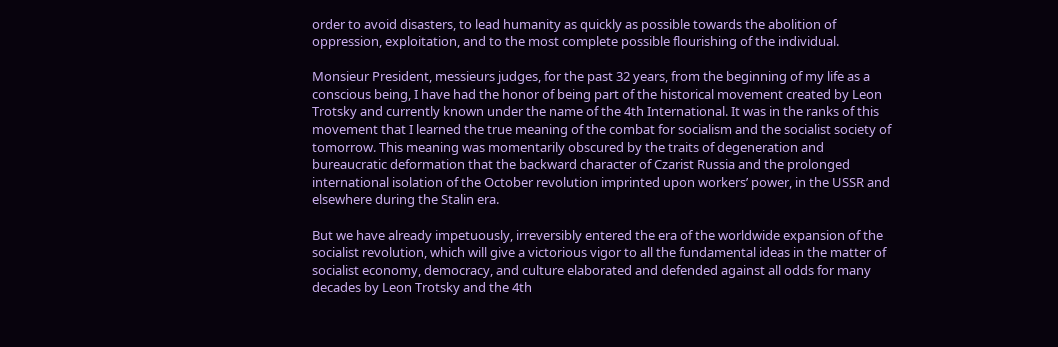order to avoid disasters, to lead humanity as quickly as possible towards the abolition of oppression, exploitation, and to the most complete possible flourishing of the individual.

Monsieur President, messieurs judges, for the past 32 years, from the beginning of my life as a conscious being, I have had the honor of being part of the historical movement created by Leon Trotsky and currently known under the name of the 4th International. It was in the ranks of this movement that I learned the true meaning of the combat for socialism and the socialist society of tomorrow. This meaning was momentarily obscured by the traits of degeneration and bureaucratic deformation that the backward character of Czarist Russia and the prolonged international isolation of the October revolution imprinted upon workers’ power, in the USSR and elsewhere during the Stalin era.

But we have already impetuously, irreversibly entered the era of the worldwide expansion of the socialist revolution, which will give a victorious vigor to all the fundamental ideas in the matter of socialist economy, democracy, and culture elaborated and defended against all odds for many decades by Leon Trotsky and the 4th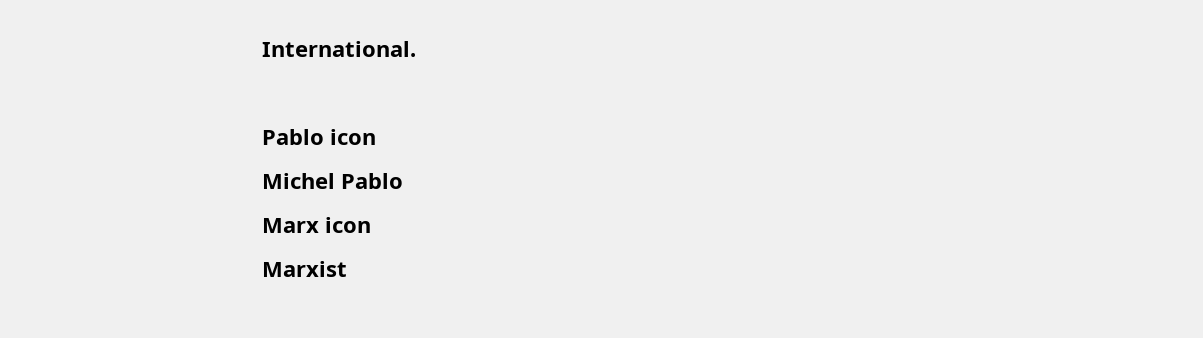International.

Pablo icon
Michel Pablo
Marx icon
Marxist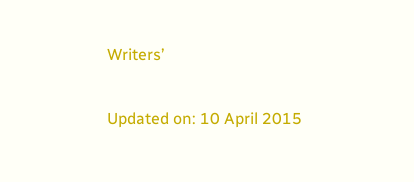Writers’

Updated on: 10 April 2015